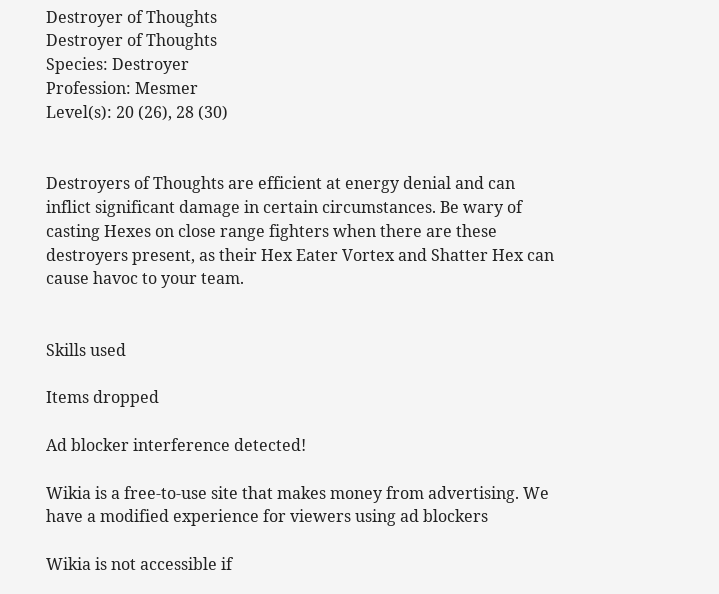Destroyer of Thoughts
Destroyer of Thoughts
Species: Destroyer
Profession: Mesmer
Level(s): 20 (26), 28 (30)


Destroyers of Thoughts are efficient at energy denial and can inflict significant damage in certain circumstances. Be wary of casting Hexes on close range fighters when there are these destroyers present, as their Hex Eater Vortex and Shatter Hex can cause havoc to your team.


Skills used

Items dropped

Ad blocker interference detected!

Wikia is a free-to-use site that makes money from advertising. We have a modified experience for viewers using ad blockers

Wikia is not accessible if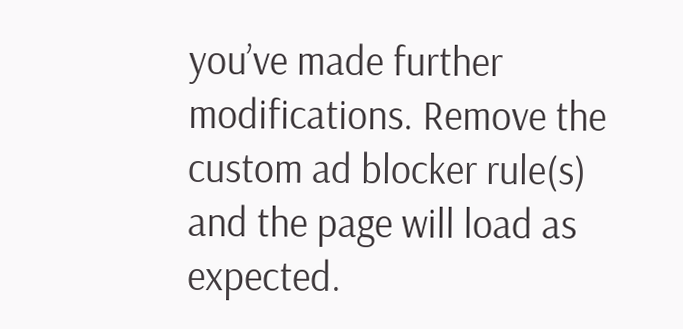you’ve made further modifications. Remove the custom ad blocker rule(s) and the page will load as expected.